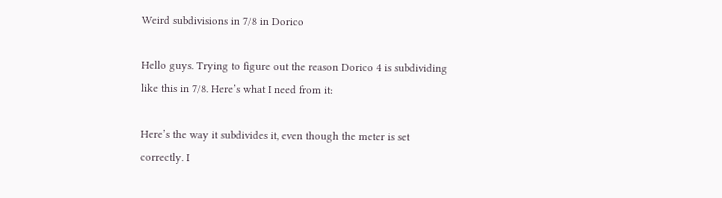Weird subdivisions in 7/8 in Dorico

Hello guys. Trying to figure out the reason Dorico 4 is subdividing like this in 7/8. Here’s what I need from it:

Here’s the way it subdivides it, even though the meter is set correctly. I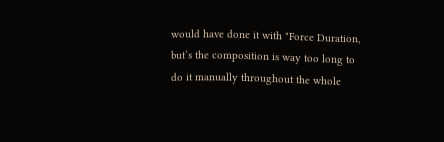would have done it with "Force Duration, but’s the composition is way too long to do it manually throughout the whole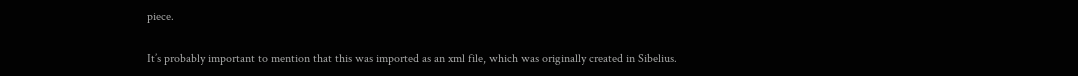piece.

It’s probably important to mention that this was imported as an xml file, which was originally created in Sibelius.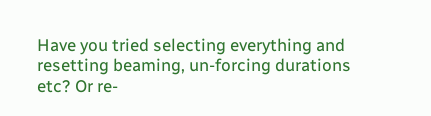Have you tried selecting everything and resetting beaming, un-forcing durations etc? Or re-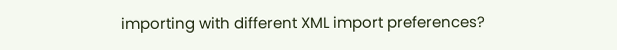importing with different XML import preferences?